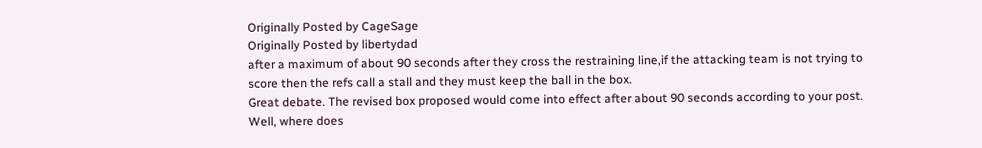Originally Posted by CageSage
Originally Posted by libertydad
after a maximum of about 90 seconds after they cross the restraining line,if the attacking team is not trying to score then the refs call a stall and they must keep the ball in the box.
Great debate. The revised box proposed would come into effect after about 90 seconds according to your post. Well, where does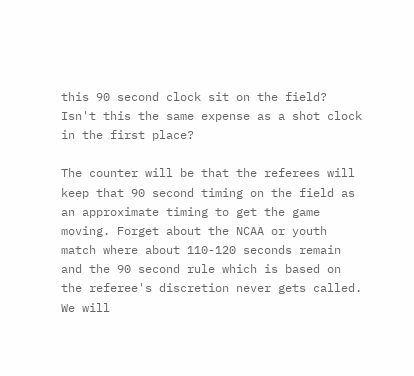this 90 second clock sit on the field? Isn't this the same expense as a shot clock in the first place?

The counter will be that the referees will keep that 90 second timing on the field as an approximate timing to get the game moving. Forget about the NCAA or youth match where about 110-120 seconds remain and the 90 second rule which is based on the referee's discretion never gets called. We will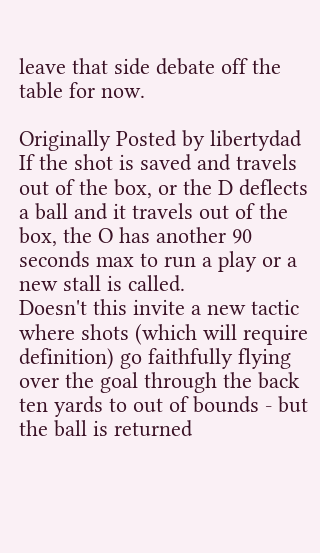leave that side debate off the table for now.

Originally Posted by libertydad
If the shot is saved and travels out of the box, or the D deflects a ball and it travels out of the box, the O has another 90 seconds max to run a play or a new stall is called.
Doesn't this invite a new tactic where shots (which will require definition) go faithfully flying over the goal through the back ten yards to out of bounds - but the ball is returned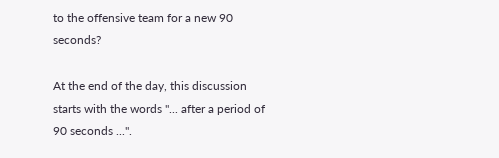to the offensive team for a new 90 seconds?

At the end of the day, this discussion starts with the words "... after a period of 90 seconds ...".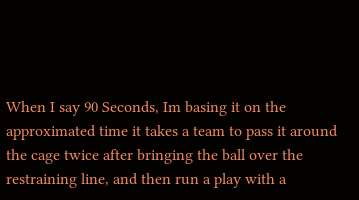When I say 90 Seconds, Im basing it on the approximated time it takes a team to pass it around the cage twice after bringing the ball over the restraining line, and then run a play with a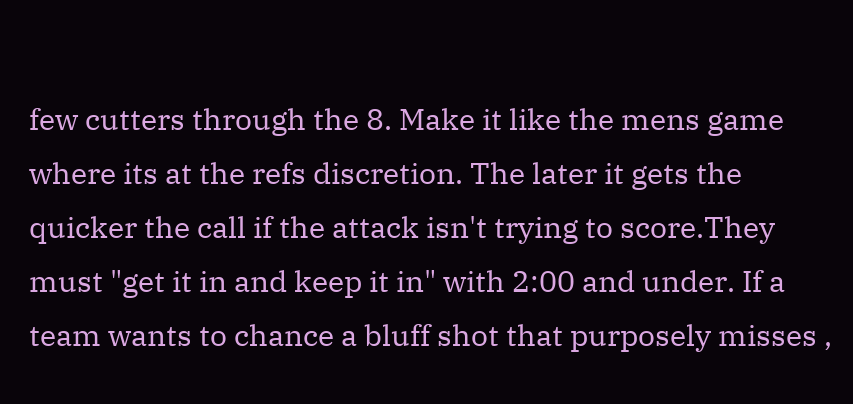few cutters through the 8. Make it like the mens game where its at the refs discretion. The later it gets the quicker the call if the attack isn't trying to score.They must "get it in and keep it in" with 2:00 and under. If a team wants to chance a bluff shot that purposely misses ,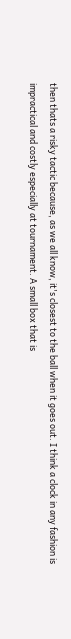then thats a risky tactic because, as we all know, it's closest to the ball when it goes out. I think a clock in any fashion is impractical and costly especially at tournament. A small box that is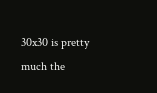30x30 is pretty much the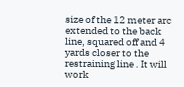size of the 12 meter arc extended to the back line, squared off and 4 yards closer to the restraining line . It will work